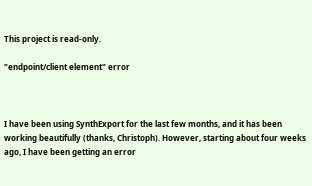This project is read-only.

"endpoint/client element" error



I have been using SynthExport for the last few months, and it has been working beautifully (thanks, Christoph). However, starting about four weeks ago, I have been getting an error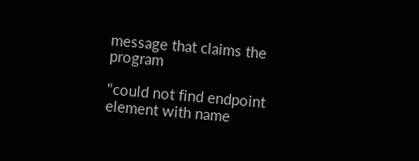message that claims the program

"could not find endpoint element with name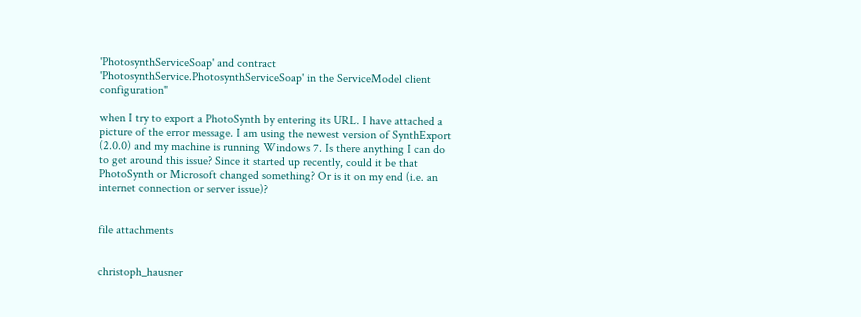'PhotosynthServiceSoap' and contract 'PhotosynthService.PhotosynthServiceSoap' in the ServiceModel client configuration"

when I try to export a PhotoSynth by entering its URL. I have attached a picture of the error message. I am using the newest version of SynthExport (2.0.0) and my machine is running Windows 7. Is there anything I can do to get around this issue? Since it started up recently, could it be that PhotoSynth or Microsoft changed something? Or is it on my end (i.e. an internet connection or server issue)?


file attachments


christoph_hausner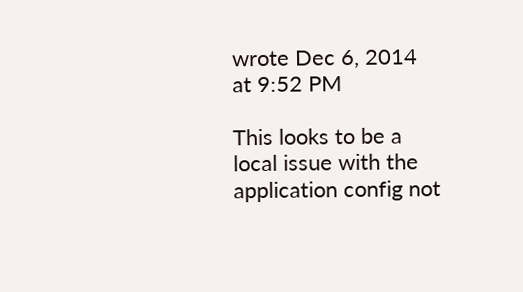wrote Dec 6, 2014 at 9:52 PM

This looks to be a local issue with the application config not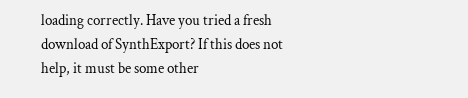loading correctly. Have you tried a fresh download of SynthExport? If this does not help, it must be some other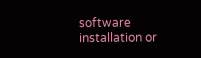software installation or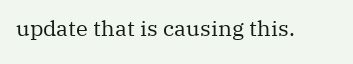update that is causing this.